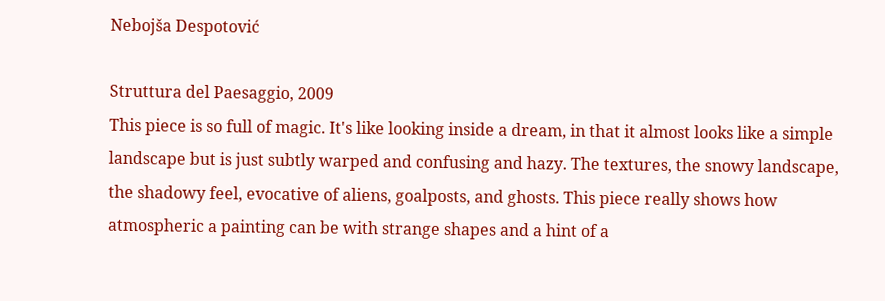Nebojša Despotović

Struttura del Paesaggio, 2009
This piece is so full of magic. It's like looking inside a dream, in that it almost looks like a simple landscape but is just subtly warped and confusing and hazy. The textures, the snowy landscape, the shadowy feel, evocative of aliens, goalposts, and ghosts. This piece really shows how atmospheric a painting can be with strange shapes and a hint of a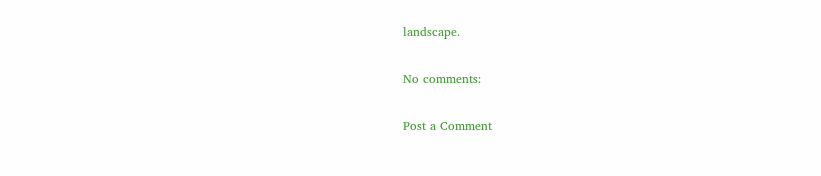landscape.

No comments:

Post a Comment